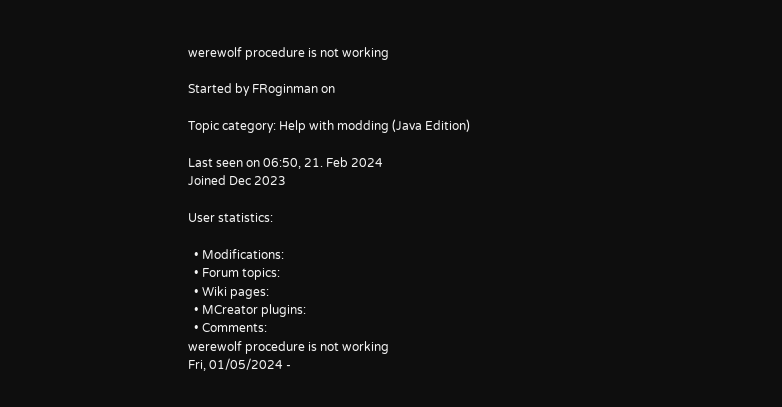werewolf procedure is not working

Started by FRoginman on

Topic category: Help with modding (Java Edition)

Last seen on 06:50, 21. Feb 2024
Joined Dec 2023

User statistics:

  • Modifications:
  • Forum topics:
  • Wiki pages:
  • MCreator plugins:
  • Comments:
werewolf procedure is not working
Fri, 01/05/2024 -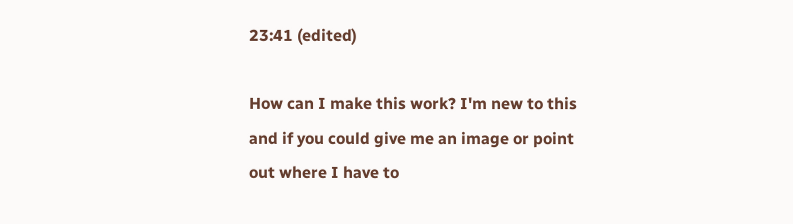23:41 (edited)

How can I make this work? I'm new to this and if you could give me an image or point out where I have to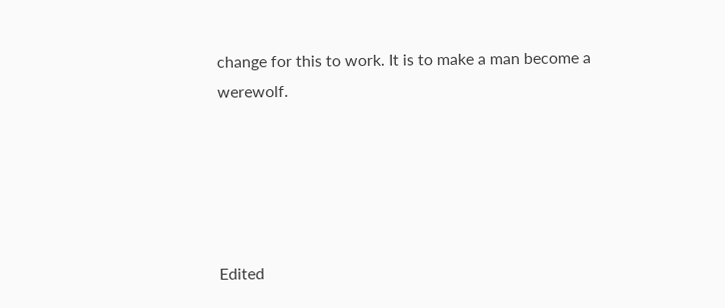change for this to work. It is to make a man become a werewolf.





Edited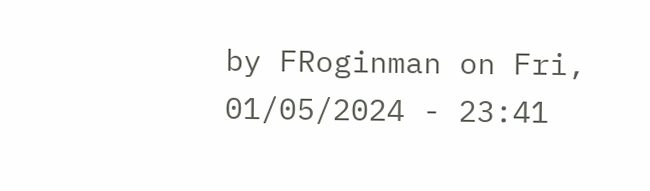by FRoginman on Fri, 01/05/2024 - 23:41